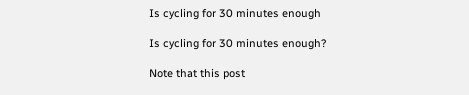Is cycling for 30 minutes enough

Is cycling for 30 minutes enough?

Note that this post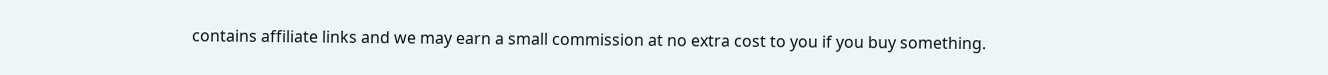contains affiliate links and we may earn a small commission at no extra cost to you if you buy something.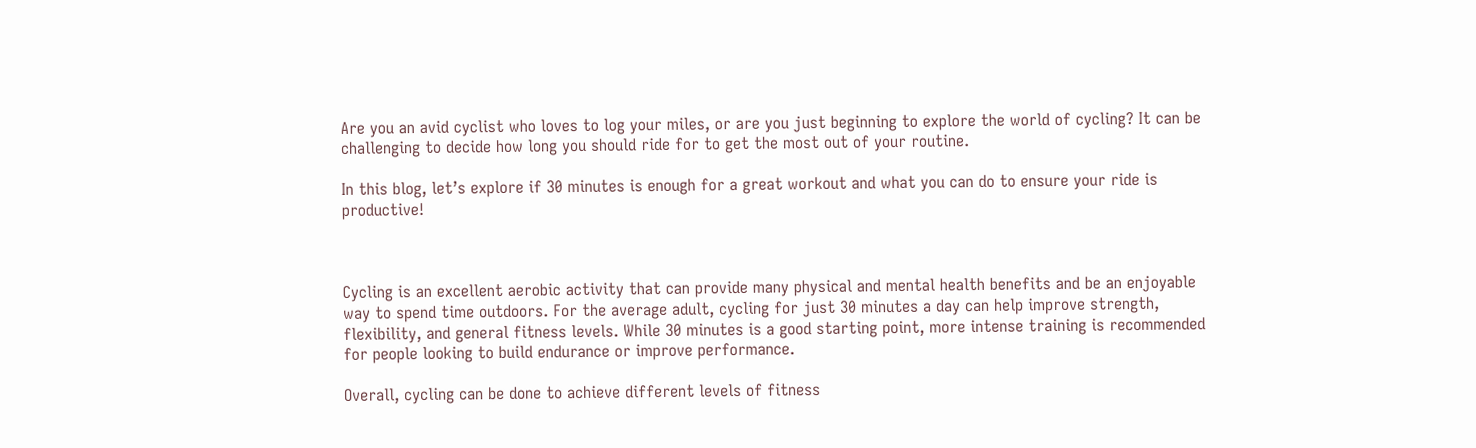Are you an avid cyclist who loves to log your miles, or are you just beginning to explore the world of cycling? It can be challenging to decide how long you should ride for to get the most out of your routine.

In this blog, let’s explore if 30 minutes is enough for a great workout and what you can do to ensure your ride is productive!



Cycling is an excellent aerobic activity that can provide many physical and mental health benefits and be an enjoyable way to spend time outdoors. For the average adult, cycling for just 30 minutes a day can help improve strength, flexibility, and general fitness levels. While 30 minutes is a good starting point, more intense training is recommended for people looking to build endurance or improve performance.

Overall, cycling can be done to achieve different levels of fitness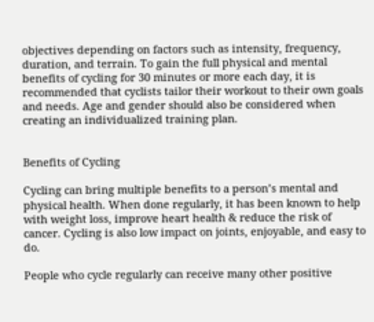objectives depending on factors such as intensity, frequency, duration, and terrain. To gain the full physical and mental benefits of cycling for 30 minutes or more each day, it is recommended that cyclists tailor their workout to their own goals and needs. Age and gender should also be considered when creating an individualized training plan.


Benefits of Cycling

Cycling can bring multiple benefits to a person’s mental and physical health. When done regularly, it has been known to help with weight loss, improve heart health & reduce the risk of cancer. Cycling is also low impact on joints, enjoyable, and easy to do.

People who cycle regularly can receive many other positive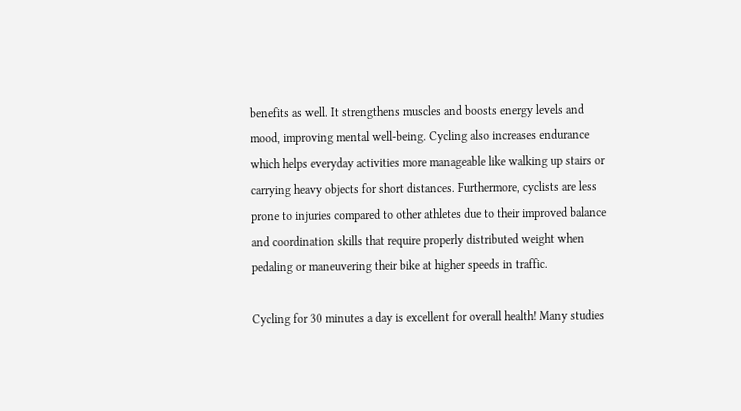benefits as well. It strengthens muscles and boosts energy levels and mood, improving mental well-being. Cycling also increases endurance which helps everyday activities more manageable like walking up stairs or carrying heavy objects for short distances. Furthermore, cyclists are less prone to injuries compared to other athletes due to their improved balance and coordination skills that require properly distributed weight when pedaling or maneuvering their bike at higher speeds in traffic.

Cycling for 30 minutes a day is excellent for overall health! Many studies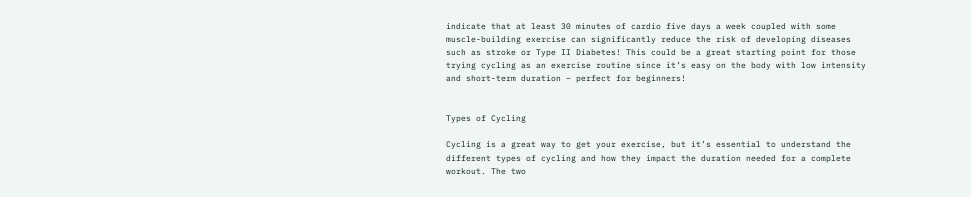indicate that at least 30 minutes of cardio five days a week coupled with some muscle-building exercise can significantly reduce the risk of developing diseases such as stroke or Type II Diabetes! This could be a great starting point for those trying cycling as an exercise routine since it’s easy on the body with low intensity and short-term duration – perfect for beginners!


Types of Cycling

Cycling is a great way to get your exercise, but it’s essential to understand the different types of cycling and how they impact the duration needed for a complete workout. The two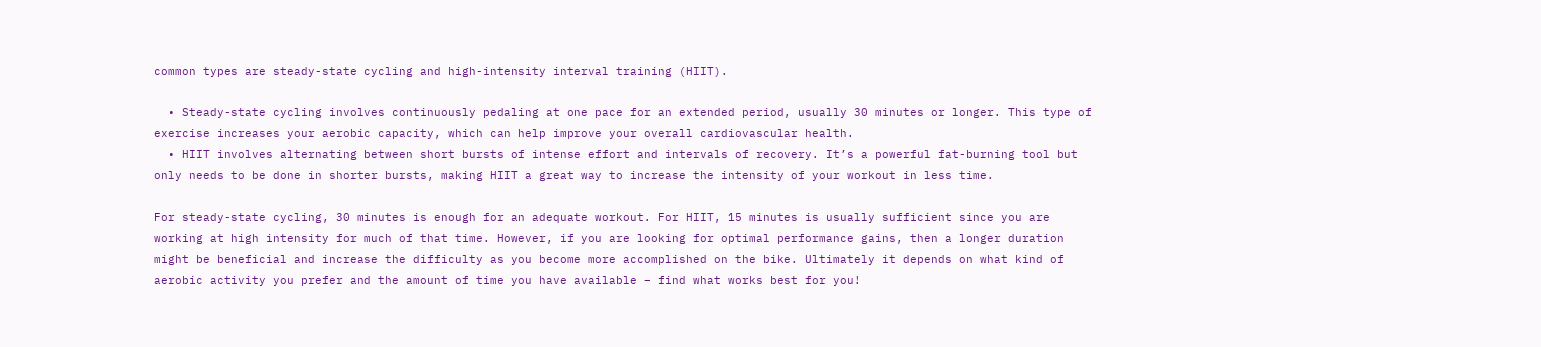common types are steady-state cycling and high-intensity interval training (HIIT).

  • Steady-state cycling involves continuously pedaling at one pace for an extended period, usually 30 minutes or longer. This type of exercise increases your aerobic capacity, which can help improve your overall cardiovascular health.
  • HIIT involves alternating between short bursts of intense effort and intervals of recovery. It’s a powerful fat-burning tool but only needs to be done in shorter bursts, making HIIT a great way to increase the intensity of your workout in less time.

For steady-state cycling, 30 minutes is enough for an adequate workout. For HIIT, 15 minutes is usually sufficient since you are working at high intensity for much of that time. However, if you are looking for optimal performance gains, then a longer duration might be beneficial and increase the difficulty as you become more accomplished on the bike. Ultimately it depends on what kind of aerobic activity you prefer and the amount of time you have available – find what works best for you!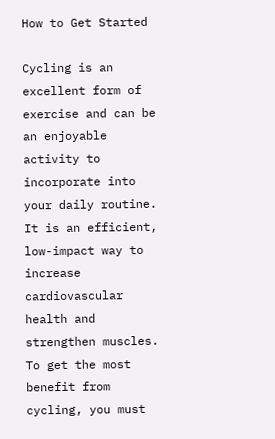How to Get Started

Cycling is an excellent form of exercise and can be an enjoyable activity to incorporate into your daily routine. It is an efficient, low-impact way to increase cardiovascular health and strengthen muscles. To get the most benefit from cycling, you must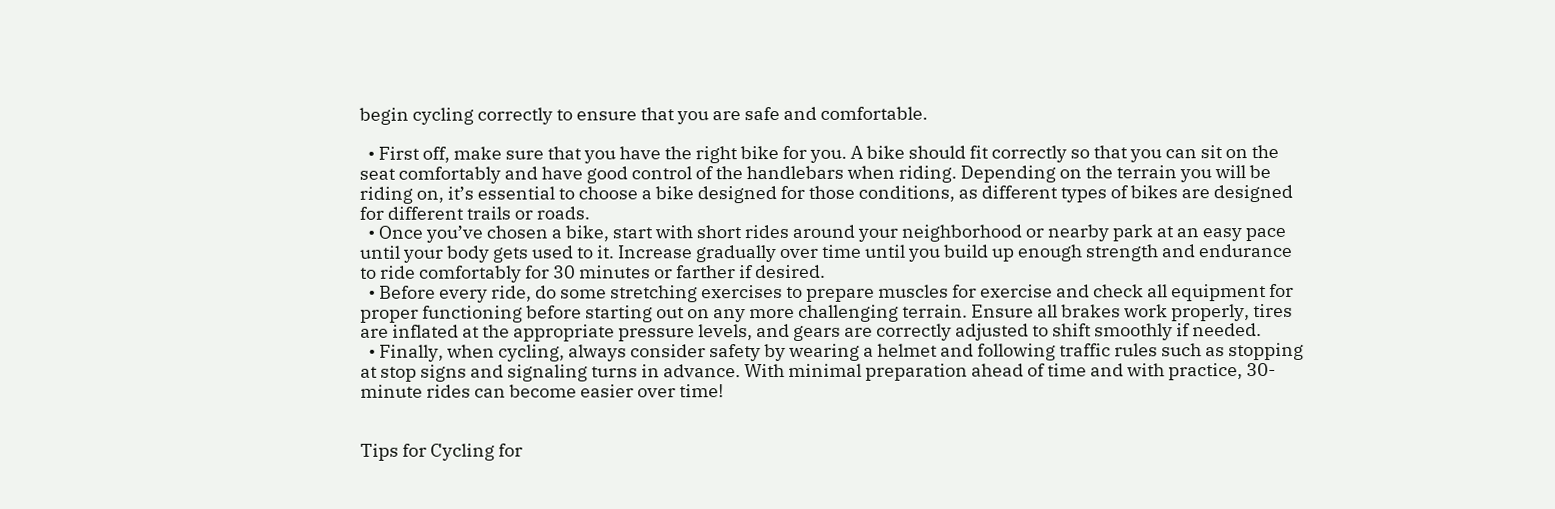begin cycling correctly to ensure that you are safe and comfortable.

  • First off, make sure that you have the right bike for you. A bike should fit correctly so that you can sit on the seat comfortably and have good control of the handlebars when riding. Depending on the terrain you will be riding on, it’s essential to choose a bike designed for those conditions, as different types of bikes are designed for different trails or roads.
  • Once you’ve chosen a bike, start with short rides around your neighborhood or nearby park at an easy pace until your body gets used to it. Increase gradually over time until you build up enough strength and endurance to ride comfortably for 30 minutes or farther if desired.
  • Before every ride, do some stretching exercises to prepare muscles for exercise and check all equipment for proper functioning before starting out on any more challenging terrain. Ensure all brakes work properly, tires are inflated at the appropriate pressure levels, and gears are correctly adjusted to shift smoothly if needed.
  • Finally, when cycling, always consider safety by wearing a helmet and following traffic rules such as stopping at stop signs and signaling turns in advance. With minimal preparation ahead of time and with practice, 30-minute rides can become easier over time!


Tips for Cycling for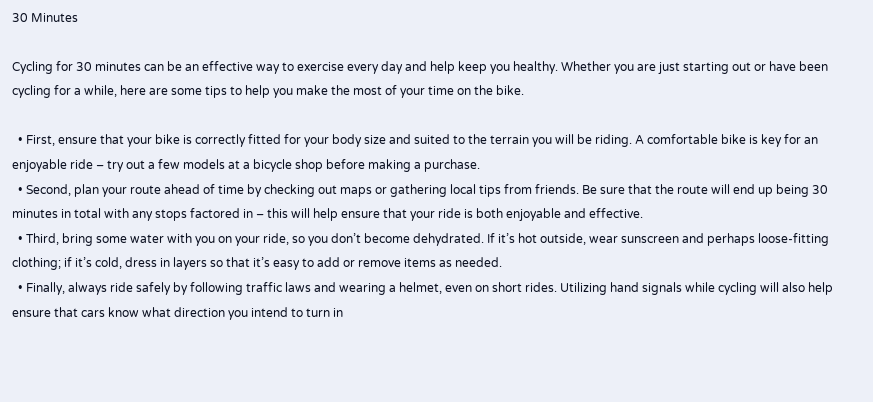30 Minutes

Cycling for 30 minutes can be an effective way to exercise every day and help keep you healthy. Whether you are just starting out or have been cycling for a while, here are some tips to help you make the most of your time on the bike.

  • First, ensure that your bike is correctly fitted for your body size and suited to the terrain you will be riding. A comfortable bike is key for an enjoyable ride – try out a few models at a bicycle shop before making a purchase.
  • Second, plan your route ahead of time by checking out maps or gathering local tips from friends. Be sure that the route will end up being 30 minutes in total with any stops factored in – this will help ensure that your ride is both enjoyable and effective.
  • Third, bring some water with you on your ride, so you don’t become dehydrated. If it’s hot outside, wear sunscreen and perhaps loose-fitting clothing; if it’s cold, dress in layers so that it’s easy to add or remove items as needed.
  • Finally, always ride safely by following traffic laws and wearing a helmet, even on short rides. Utilizing hand signals while cycling will also help ensure that cars know what direction you intend to turn in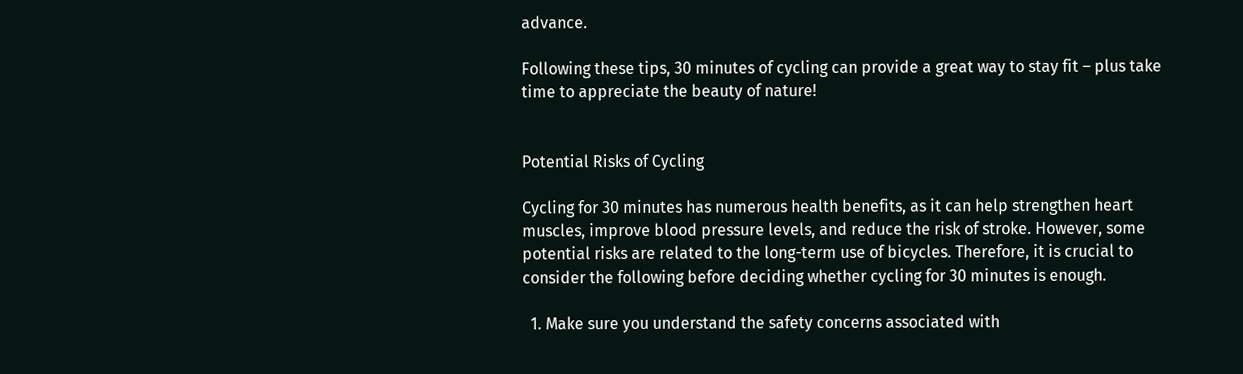advance.

Following these tips, 30 minutes of cycling can provide a great way to stay fit – plus take time to appreciate the beauty of nature!


Potential Risks of Cycling

Cycling for 30 minutes has numerous health benefits, as it can help strengthen heart muscles, improve blood pressure levels, and reduce the risk of stroke. However, some potential risks are related to the long-term use of bicycles. Therefore, it is crucial to consider the following before deciding whether cycling for 30 minutes is enough.

  1. Make sure you understand the safety concerns associated with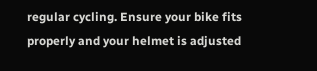regular cycling. Ensure your bike fits properly and your helmet is adjusted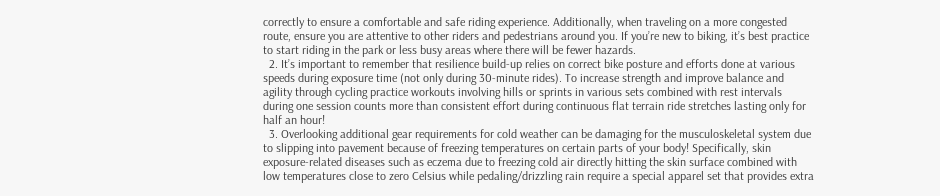correctly to ensure a comfortable and safe riding experience. Additionally, when traveling on a more congested route, ensure you are attentive to other riders and pedestrians around you. If you’re new to biking, it’s best practice to start riding in the park or less busy areas where there will be fewer hazards.
  2. It’s important to remember that resilience build-up relies on correct bike posture and efforts done at various speeds during exposure time (not only during 30-minute rides). To increase strength and improve balance and agility through cycling practice workouts involving hills or sprints in various sets combined with rest intervals during one session counts more than consistent effort during continuous flat terrain ride stretches lasting only for half an hour!
  3. Overlooking additional gear requirements for cold weather can be damaging for the musculoskeletal system due to slipping into pavement because of freezing temperatures on certain parts of your body! Specifically, skin exposure-related diseases such as eczema due to freezing cold air directly hitting the skin surface combined with low temperatures close to zero Celsius while pedaling/drizzling rain require a special apparel set that provides extra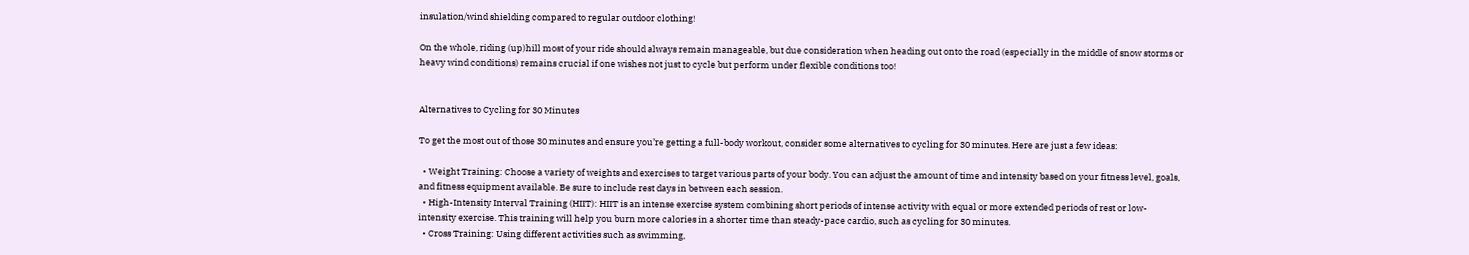insulation/wind shielding compared to regular outdoor clothing!

On the whole, riding (up)hill most of your ride should always remain manageable, but due consideration when heading out onto the road (especially in the middle of snow storms or heavy wind conditions) remains crucial if one wishes not just to cycle but perform under flexible conditions too!


Alternatives to Cycling for 30 Minutes

To get the most out of those 30 minutes and ensure you’re getting a full-body workout, consider some alternatives to cycling for 30 minutes. Here are just a few ideas:

  • Weight Training: Choose a variety of weights and exercises to target various parts of your body. You can adjust the amount of time and intensity based on your fitness level, goals, and fitness equipment available. Be sure to include rest days in between each session.
  • High-Intensity Interval Training (HIIT): HIIT is an intense exercise system combining short periods of intense activity with equal or more extended periods of rest or low-intensity exercise. This training will help you burn more calories in a shorter time than steady-pace cardio, such as cycling for 30 minutes.
  • Cross Training: Using different activities such as swimming,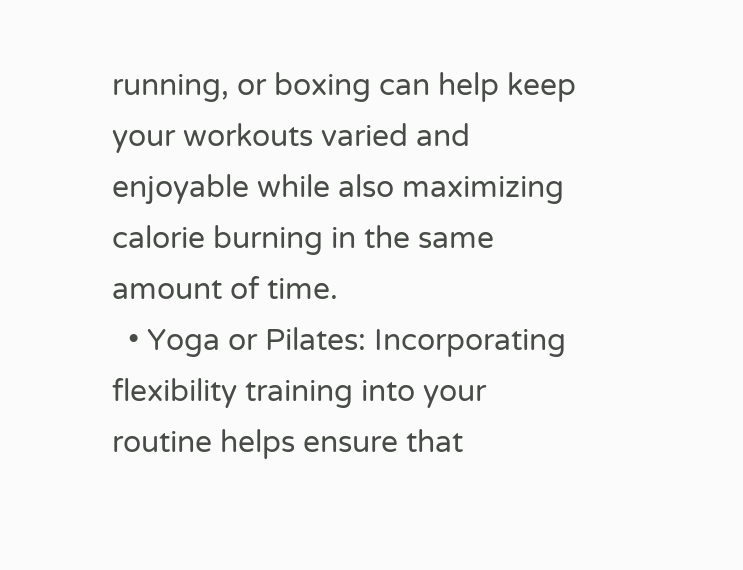running, or boxing can help keep your workouts varied and enjoyable while also maximizing calorie burning in the same amount of time.
  • Yoga or Pilates: Incorporating flexibility training into your routine helps ensure that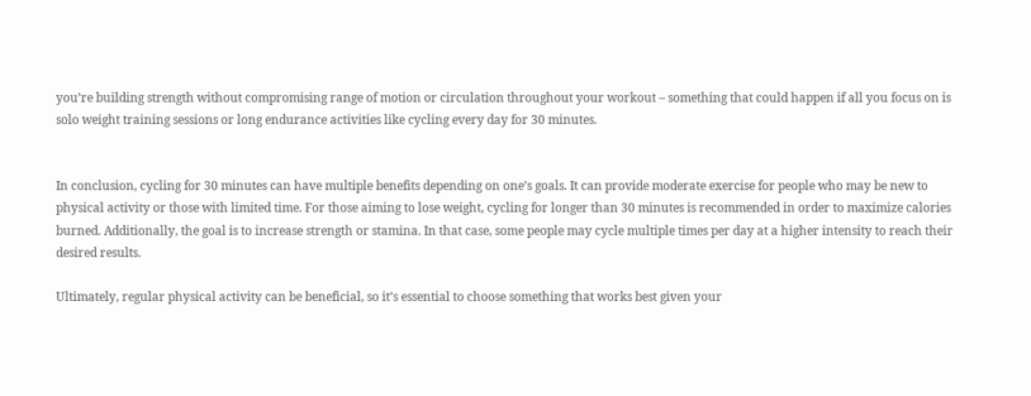you’re building strength without compromising range of motion or circulation throughout your workout – something that could happen if all you focus on is solo weight training sessions or long endurance activities like cycling every day for 30 minutes.


In conclusion, cycling for 30 minutes can have multiple benefits depending on one’s goals. It can provide moderate exercise for people who may be new to physical activity or those with limited time. For those aiming to lose weight, cycling for longer than 30 minutes is recommended in order to maximize calories burned. Additionally, the goal is to increase strength or stamina. In that case, some people may cycle multiple times per day at a higher intensity to reach their desired results.

Ultimately, regular physical activity can be beneficial, so it’s essential to choose something that works best given your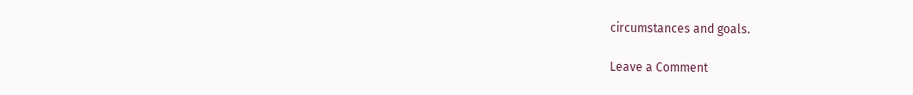circumstances and goals.

Leave a Comment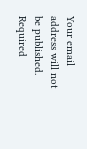Your email address will not be published. Required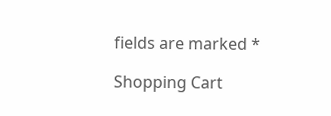fields are marked *

Shopping Cart